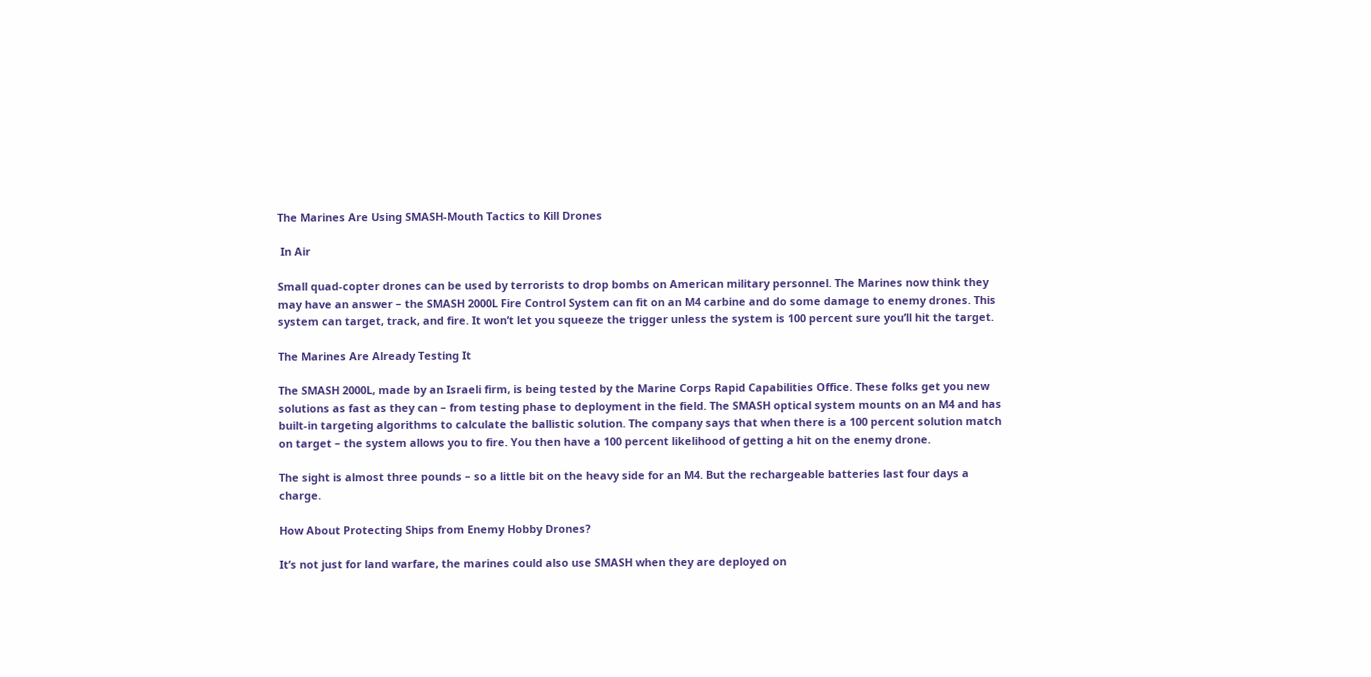The Marines Are Using SMASH-Mouth Tactics to Kill Drones

 In Air

Small quad-copter drones can be used by terrorists to drop bombs on American military personnel. The Marines now think they may have an answer – the SMASH 2000L Fire Control System can fit on an M4 carbine and do some damage to enemy drones. This system can target, track, and fire. It won’t let you squeeze the trigger unless the system is 100 percent sure you’ll hit the target.

The Marines Are Already Testing It

The SMASH 2000L, made by an Israeli firm, is being tested by the Marine Corps Rapid Capabilities Office. These folks get you new solutions as fast as they can – from testing phase to deployment in the field. The SMASH optical system mounts on an M4 and has built-in targeting algorithms to calculate the ballistic solution. The company says that when there is a 100 percent solution match on target – the system allows you to fire. You then have a 100 percent likelihood of getting a hit on the enemy drone.

The sight is almost three pounds – so a little bit on the heavy side for an M4. But the rechargeable batteries last four days a charge.

How About Protecting Ships from Enemy Hobby Drones?

It’s not just for land warfare, the marines could also use SMASH when they are deployed on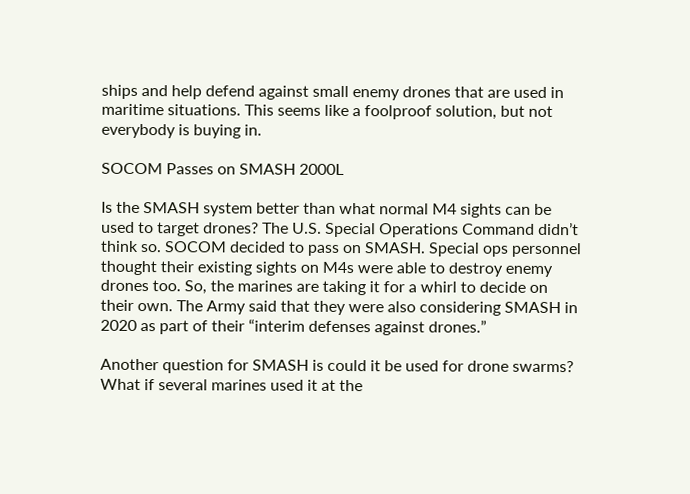ships and help defend against small enemy drones that are used in maritime situations. This seems like a foolproof solution, but not everybody is buying in.

SOCOM Passes on SMASH 2000L

Is the SMASH system better than what normal M4 sights can be used to target drones? The U.S. Special Operations Command didn’t think so. SOCOM decided to pass on SMASH. Special ops personnel thought their existing sights on M4s were able to destroy enemy drones too. So, the marines are taking it for a whirl to decide on their own. The Army said that they were also considering SMASH in 2020 as part of their “interim defenses against drones.”

Another question for SMASH is could it be used for drone swarms? What if several marines used it at the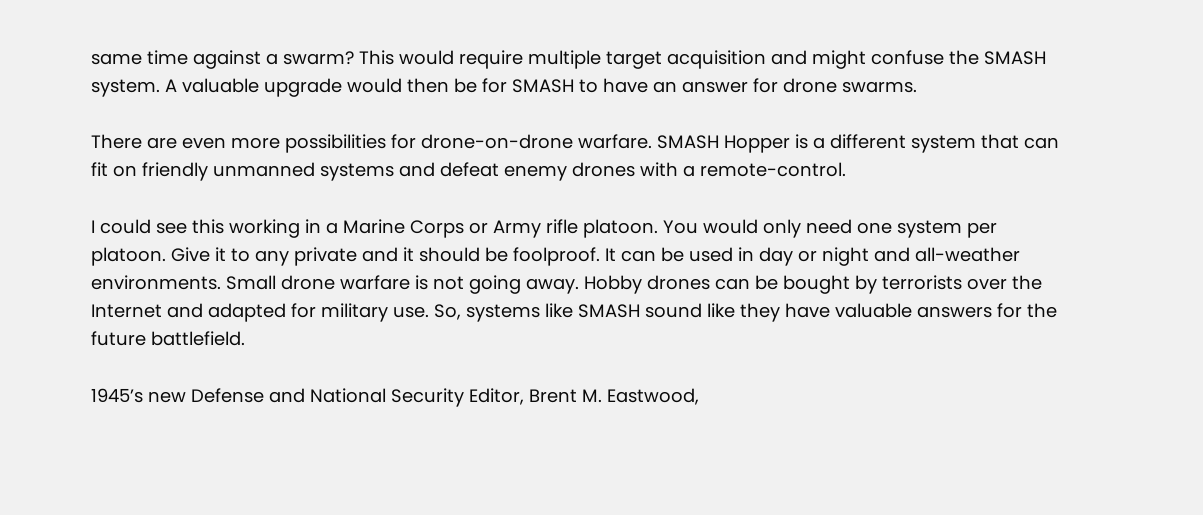same time against a swarm? This would require multiple target acquisition and might confuse the SMASH system. A valuable upgrade would then be for SMASH to have an answer for drone swarms.

There are even more possibilities for drone-on-drone warfare. SMASH Hopper is a different system that can fit on friendly unmanned systems and defeat enemy drones with a remote-control.

I could see this working in a Marine Corps or Army rifle platoon. You would only need one system per platoon. Give it to any private and it should be foolproof. It can be used in day or night and all-weather environments. Small drone warfare is not going away. Hobby drones can be bought by terrorists over the Internet and adapted for military use. So, systems like SMASH sound like they have valuable answers for the future battlefield.

1945’s new Defense and National Security Editor, Brent M. Eastwood,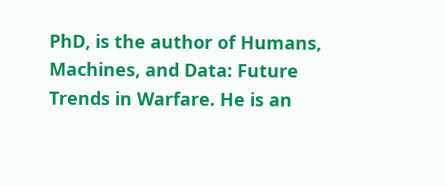PhD, is the author of Humans, Machines, and Data: Future Trends in Warfare. He is an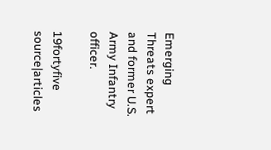Emerging Threats expert and former U.S. Army Infantry officer.

19fortyfive source|articles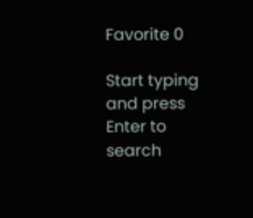Favorite 0

Start typing and press Enter to search